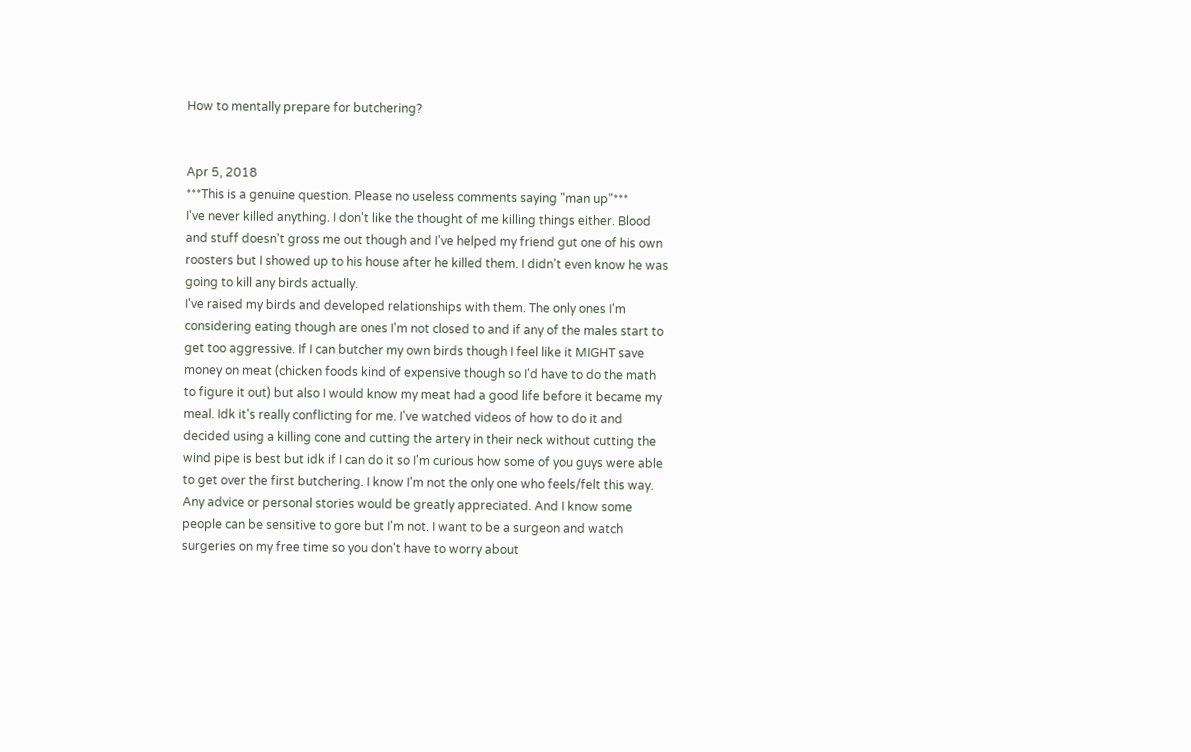How to mentally prepare for butchering?


Apr 5, 2018
***This is a genuine question. Please no useless comments saying "man up"***
I've never killed anything. I don't like the thought of me killing things either. Blood and stuff doesn't gross me out though and I've helped my friend gut one of his own roosters but I showed up to his house after he killed them. I didn't even know he was going to kill any birds actually.
I've raised my birds and developed relationships with them. The only ones I'm considering eating though are ones I'm not closed to and if any of the males start to get too aggressive. If I can butcher my own birds though I feel like it MIGHT save money on meat (chicken foods kind of expensive though so I'd have to do the math to figure it out) but also I would know my meat had a good life before it became my meal. Idk it's really conflicting for me. I've watched videos of how to do it and decided using a killing cone and cutting the artery in their neck without cutting the wind pipe is best but idk if I can do it so I'm curious how some of you guys were able to get over the first butchering. I know I'm not the only one who feels/felt this way. Any advice or personal stories would be greatly appreciated. And I know some people can be sensitive to gore but I'm not. I want to be a surgeon and watch surgeries on my free time so you don't have to worry about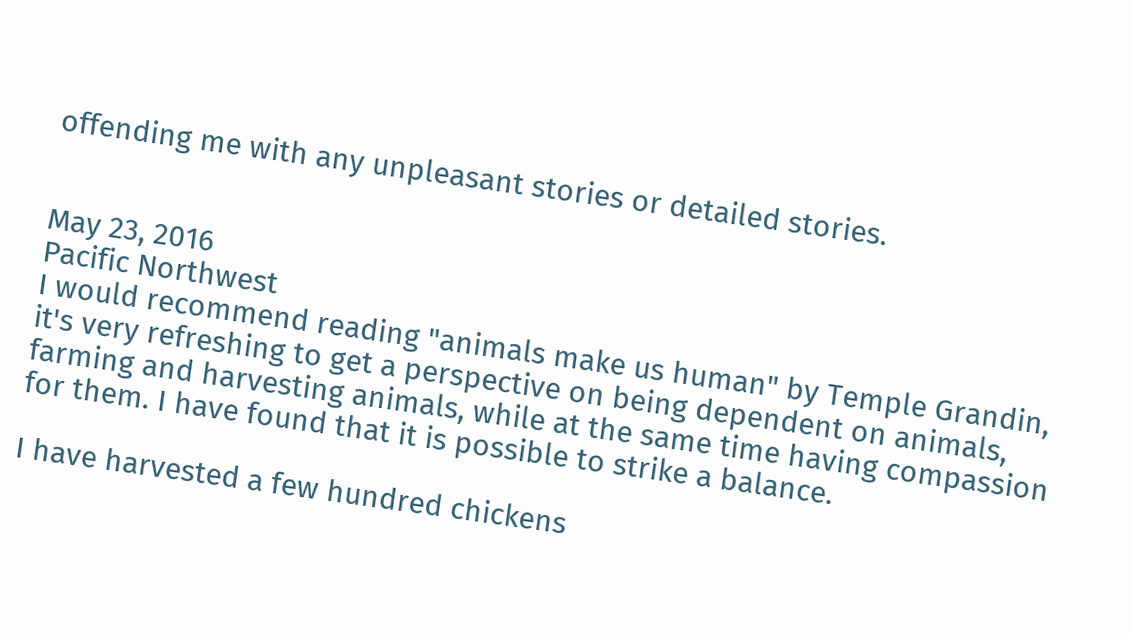offending me with any unpleasant stories or detailed stories.


May 23, 2016
Pacific Northwest
I would recommend reading "animals make us human" by Temple Grandin, it's very refreshing to get a perspective on being dependent on animals, farming and harvesting animals, while at the same time having compassion for them. I have found that it is possible to strike a balance.

I have harvested a few hundred chickens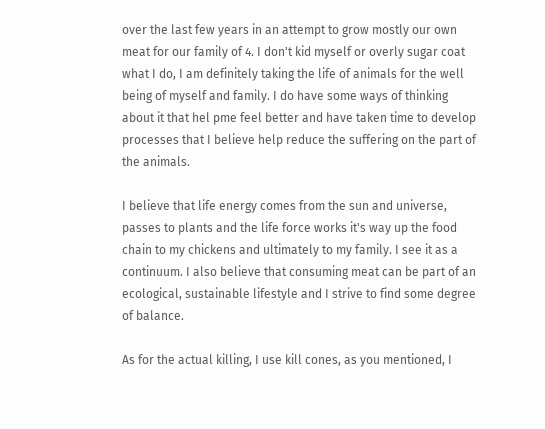over the last few years in an attempt to grow mostly our own meat for our family of 4. I don't kid myself or overly sugar coat what I do, I am definitely taking the life of animals for the well being of myself and family. I do have some ways of thinking about it that hel pme feel better and have taken time to develop processes that I believe help reduce the suffering on the part of the animals.

I believe that life energy comes from the sun and universe, passes to plants and the life force works it's way up the food chain to my chickens and ultimately to my family. I see it as a continuum. I also believe that consuming meat can be part of an ecological, sustainable lifestyle and I strive to find some degree of balance.

As for the actual killing, I use kill cones, as you mentioned, I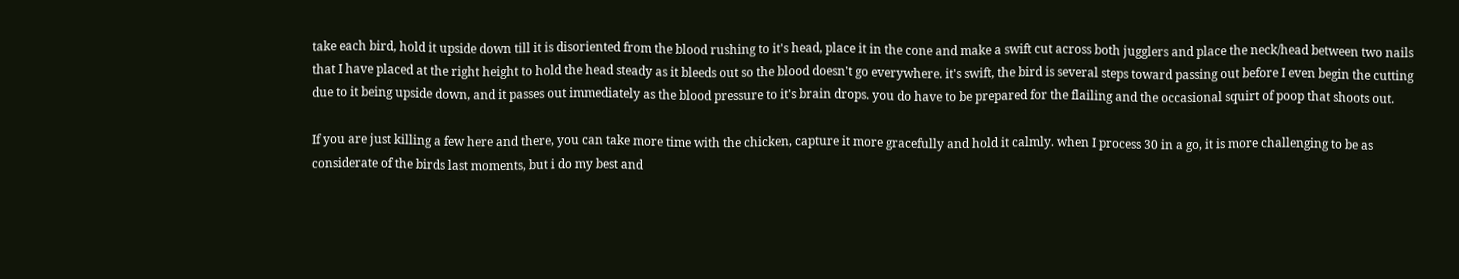take each bird, hold it upside down till it is disoriented from the blood rushing to it's head, place it in the cone and make a swift cut across both jugglers and place the neck/head between two nails that I have placed at the right height to hold the head steady as it bleeds out so the blood doesn't go everywhere. it's swift, the bird is several steps toward passing out before I even begin the cutting due to it being upside down, and it passes out immediately as the blood pressure to it's brain drops. you do have to be prepared for the flailing and the occasional squirt of poop that shoots out.

If you are just killing a few here and there, you can take more time with the chicken, capture it more gracefully and hold it calmly. when I process 30 in a go, it is more challenging to be as considerate of the birds last moments, but i do my best and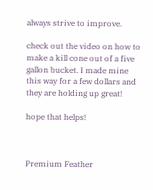always strive to improve.

check out the video on how to make a kill cone out of a five gallon bucket. I made mine this way for a few dollars and they are holding up great!

hope that helps!



Premium Feather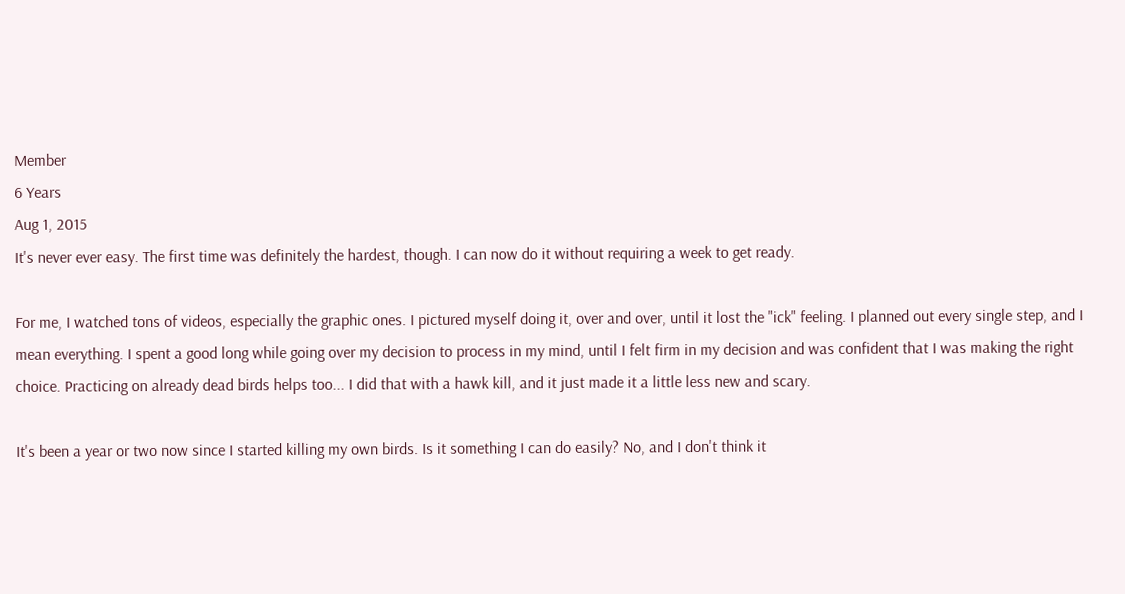Member
6 Years
Aug 1, 2015
It's never ever easy. The first time was definitely the hardest, though. I can now do it without requiring a week to get ready.

For me, I watched tons of videos, especially the graphic ones. I pictured myself doing it, over and over, until it lost the "ick" feeling. I planned out every single step, and I mean everything. I spent a good long while going over my decision to process in my mind, until I felt firm in my decision and was confident that I was making the right choice. Practicing on already dead birds helps too... I did that with a hawk kill, and it just made it a little less new and scary.

It's been a year or two now since I started killing my own birds. Is it something I can do easily? No, and I don't think it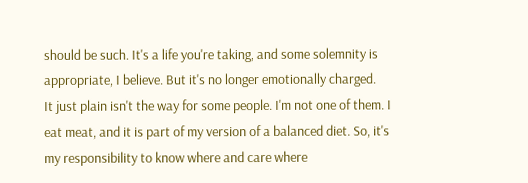should be such. It's a life you're taking, and some solemnity is appropriate, I believe. But it's no longer emotionally charged.
It just plain isn't the way for some people. I'm not one of them. I eat meat, and it is part of my version of a balanced diet. So, it's my responsibility to know where and care where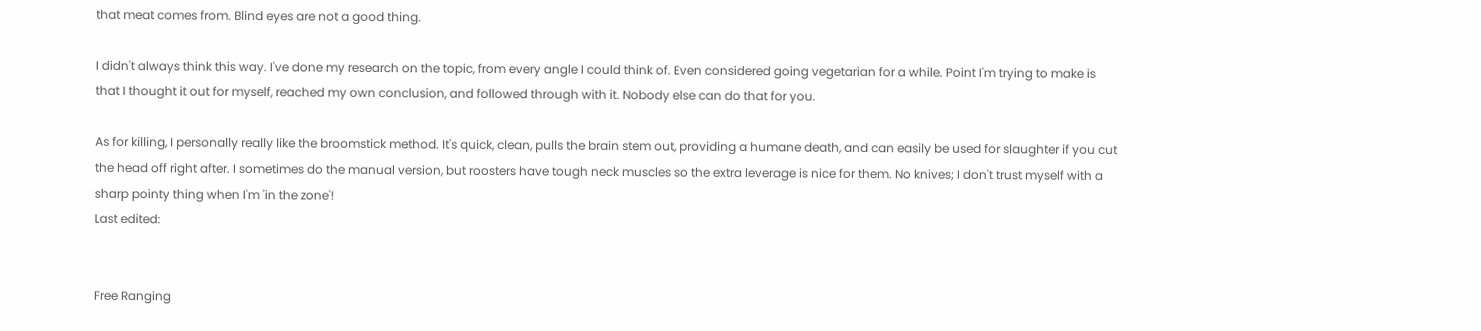that meat comes from. Blind eyes are not a good thing.

I didn't always think this way. I've done my research on the topic, from every angle I could think of. Even considered going vegetarian for a while. Point I'm trying to make is that I thought it out for myself, reached my own conclusion, and followed through with it. Nobody else can do that for you.

As for killing, I personally really like the broomstick method. It's quick, clean, pulls the brain stem out, providing a humane death, and can easily be used for slaughter if you cut the head off right after. I sometimes do the manual version, but roosters have tough neck muscles so the extra leverage is nice for them. No knives; I don't trust myself with a sharp pointy thing when I'm 'in the zone'!
Last edited:


Free Ranging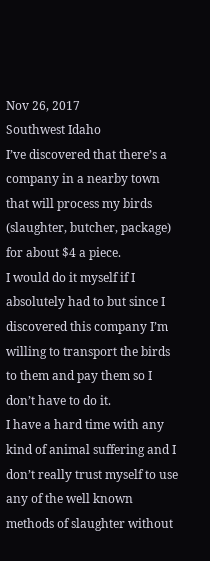Nov 26, 2017
Southwest Idaho
I’ve discovered that there’s a company in a nearby town that will process my birds (slaughter, butcher, package) for about $4 a piece.
I would do it myself if I absolutely had to but since I discovered this company I’m willing to transport the birds to them and pay them so I don’t have to do it.
I have a hard time with any kind of animal suffering and I don’t really trust myself to use any of the well known methods of slaughter without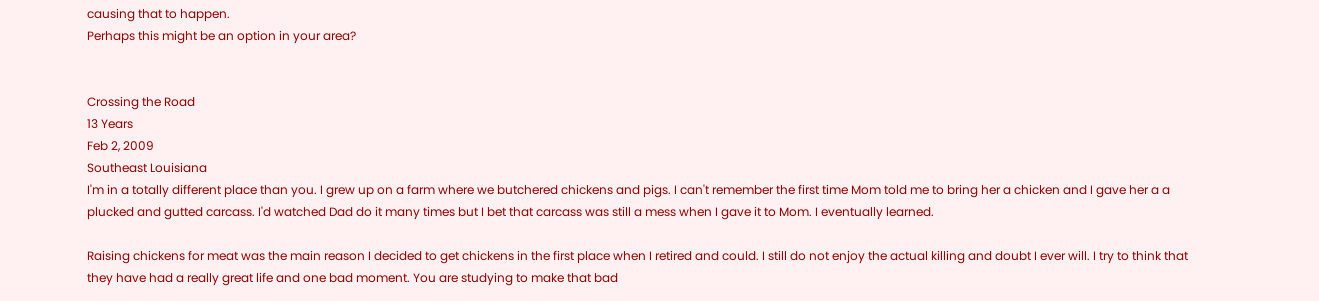causing that to happen.
Perhaps this might be an option in your area?


Crossing the Road
13 Years
Feb 2, 2009
Southeast Louisiana
I'm in a totally different place than you. I grew up on a farm where we butchered chickens and pigs. I can't remember the first time Mom told me to bring her a chicken and I gave her a a plucked and gutted carcass. I'd watched Dad do it many times but I bet that carcass was still a mess when I gave it to Mom. I eventually learned.

Raising chickens for meat was the main reason I decided to get chickens in the first place when I retired and could. I still do not enjoy the actual killing and doubt I ever will. I try to think that they have had a really great life and one bad moment. You are studying to make that bad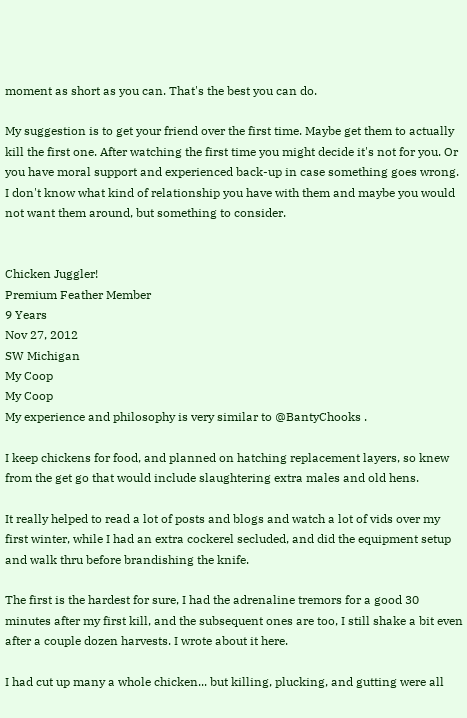moment as short as you can. That's the best you can do.

My suggestion is to get your friend over the first time. Maybe get them to actually kill the first one. After watching the first time you might decide it's not for you. Or you have moral support and experienced back-up in case something goes wrong. I don't know what kind of relationship you have with them and maybe you would not want them around, but something to consider.


Chicken Juggler!
Premium Feather Member
9 Years
Nov 27, 2012
SW Michigan
My Coop
My Coop
My experience and philosophy is very similar to @BantyChooks .

I keep chickens for food, and planned on hatching replacement layers, so knew from the get go that would include slaughtering extra males and old hens.

It really helped to read a lot of posts and blogs and watch a lot of vids over my first winter, while I had an extra cockerel secluded, and did the equipment setup and walk thru before brandishing the knife.

The first is the hardest for sure, I had the adrenaline tremors for a good 30 minutes after my first kill, and the subsequent ones are too, I still shake a bit even after a couple dozen harvests. I wrote about it here.

I had cut up many a whole chicken... but killing, plucking, and gutting were all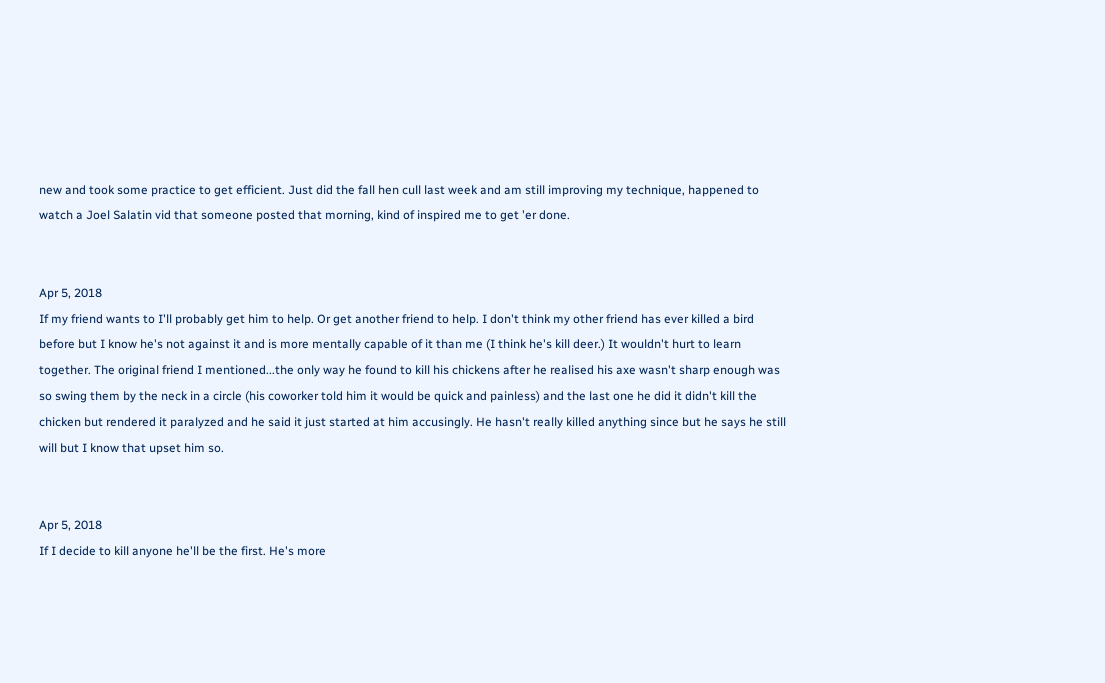new and took some practice to get efficient. Just did the fall hen cull last week and am still improving my technique, happened to watch a Joel Salatin vid that someone posted that morning, kind of inspired me to get 'er done.


Apr 5, 2018
If my friend wants to I'll probably get him to help. Or get another friend to help. I don't think my other friend has ever killed a bird before but I know he's not against it and is more mentally capable of it than me (I think he's kill deer.) It wouldn't hurt to learn together. The original friend I mentioned...the only way he found to kill his chickens after he realised his axe wasn't sharp enough was so swing them by the neck in a circle (his coworker told him it would be quick and painless) and the last one he did it didn't kill the chicken but rendered it paralyzed and he said it just started at him accusingly. He hasn't really killed anything since but he says he still will but I know that upset him so.


Apr 5, 2018
If I decide to kill anyone he'll be the first. He's more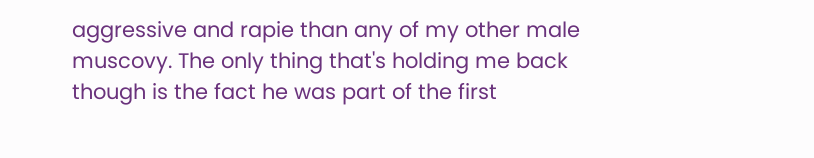aggressive and rapie than any of my other male muscovy. The only thing that's holding me back though is the fact he was part of the first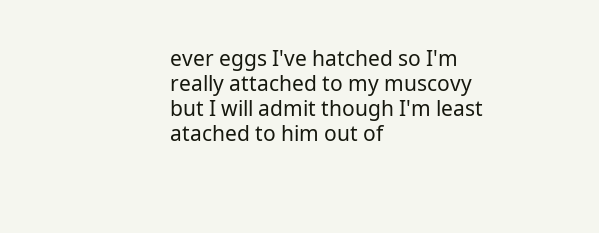ever eggs I've hatched so I'm really attached to my muscovy but I will admit though I'm least atached to him out of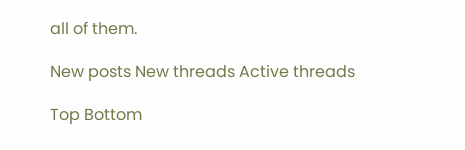all of them.

New posts New threads Active threads

Top Bottom